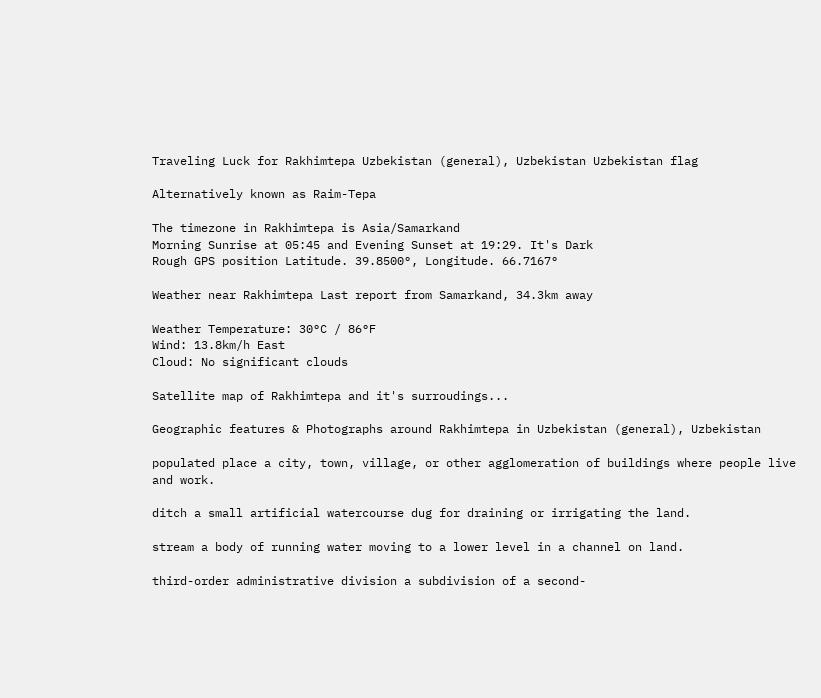Traveling Luck for Rakhimtepa Uzbekistan (general), Uzbekistan Uzbekistan flag

Alternatively known as Raim-Tepa

The timezone in Rakhimtepa is Asia/Samarkand
Morning Sunrise at 05:45 and Evening Sunset at 19:29. It's Dark
Rough GPS position Latitude. 39.8500°, Longitude. 66.7167°

Weather near Rakhimtepa Last report from Samarkand, 34.3km away

Weather Temperature: 30°C / 86°F
Wind: 13.8km/h East
Cloud: No significant clouds

Satellite map of Rakhimtepa and it's surroudings...

Geographic features & Photographs around Rakhimtepa in Uzbekistan (general), Uzbekistan

populated place a city, town, village, or other agglomeration of buildings where people live and work.

ditch a small artificial watercourse dug for draining or irrigating the land.

stream a body of running water moving to a lower level in a channel on land.

third-order administrative division a subdivision of a second-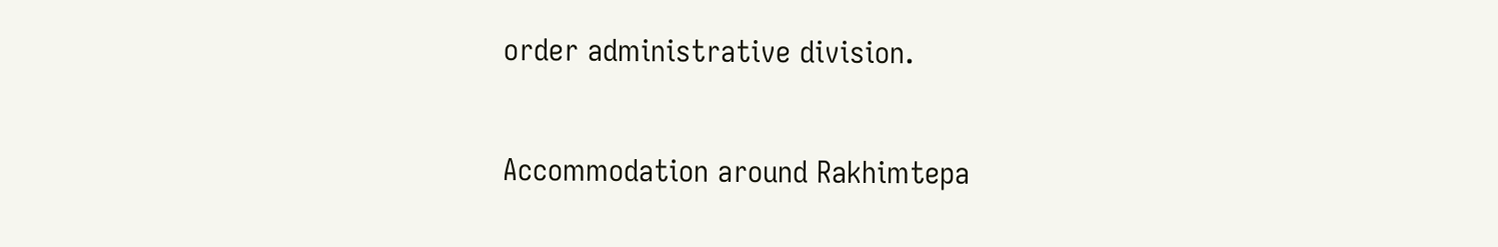order administrative division.

Accommodation around Rakhimtepa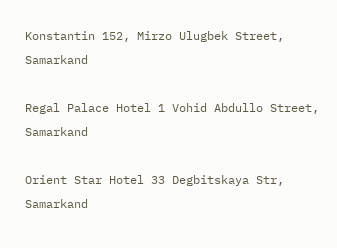Konstantin 152, Mirzo Ulugbek Street, Samarkand

Regal Palace Hotel 1 Vohid Abdullo Street, Samarkand

Orient Star Hotel 33 Degbitskaya Str, Samarkand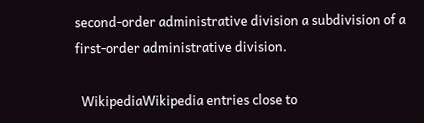second-order administrative division a subdivision of a first-order administrative division.

  WikipediaWikipedia entries close to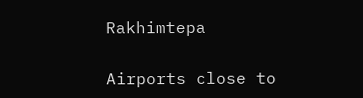Rakhimtepa

Airports close to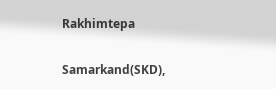Rakhimtepa

Samarkand(SKD),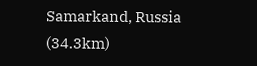Samarkand, Russia (34.3km)